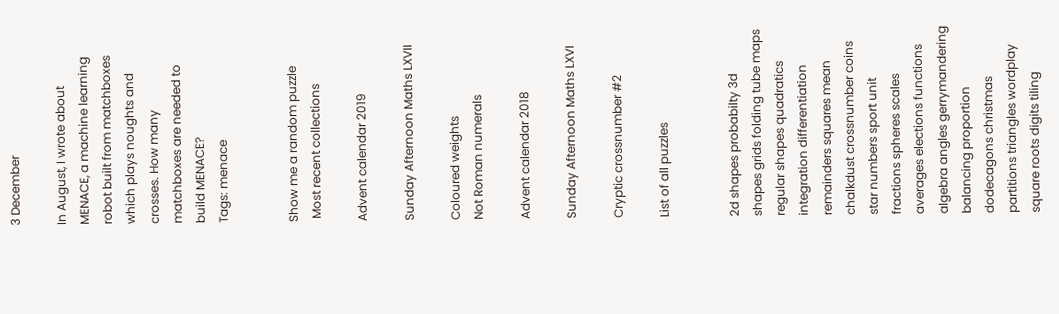3 December

In August, I wrote about MENACE, a machine learning robot built from matchboxes which plays noughts and crosses. How many matchboxes are needed to build MENACE?
Tags: menace


Show me a random puzzle
 Most recent collections

Advent calendar 2019

Sunday Afternoon Maths LXVII

Coloured weights
Not Roman numerals

Advent calendar 2018

Sunday Afternoon Maths LXVI

Cryptic crossnumber #2

List of all puzzles


2d shapes probabilty 3d shapes grids folding tube maps regular shapes quadratics integration differentiation remainders squares mean chalkdust crossnumber coins star numbers sport unit fractions spheres scales averages elections functions algebra angles gerrymandering balancing proportion dodecagons christmas partitions triangles wordplay square roots digits tiling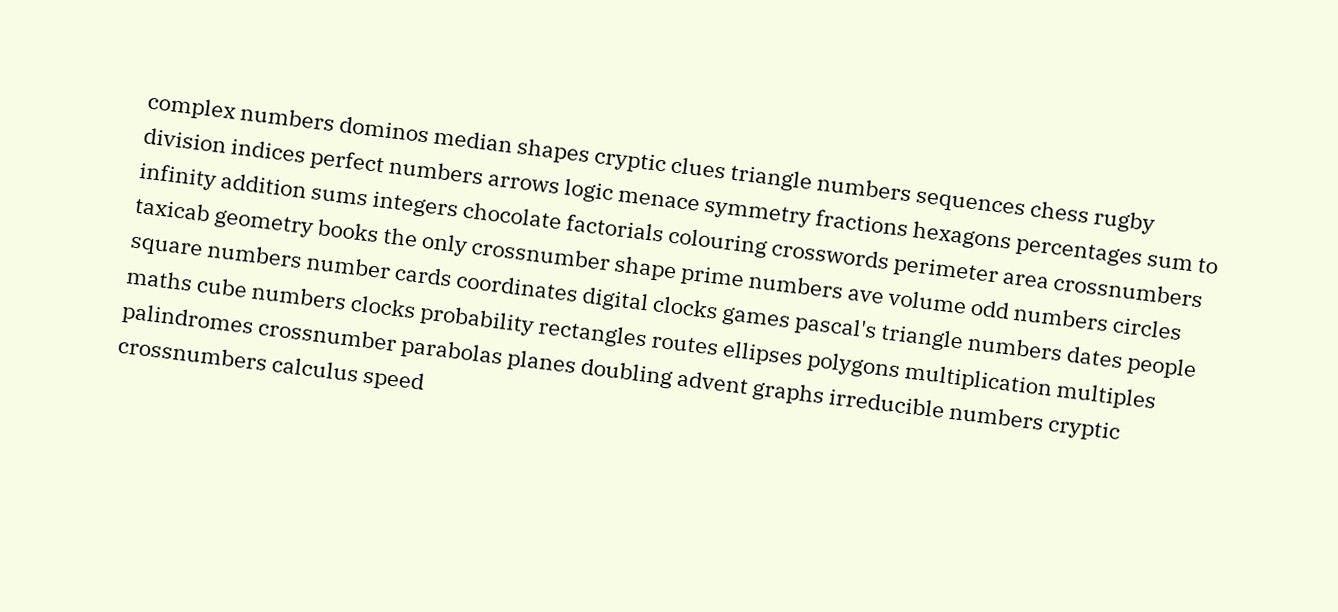complex numbers dominos median shapes cryptic clues triangle numbers sequences chess rugby division indices perfect numbers arrows logic menace symmetry fractions hexagons percentages sum to infinity addition sums integers chocolate factorials colouring crosswords perimeter area crossnumbers taxicab geometry books the only crossnumber shape prime numbers ave volume odd numbers circles square numbers number cards coordinates digital clocks games pascal's triangle numbers dates people maths cube numbers clocks probability rectangles routes ellipses polygons multiplication multiples palindromes crossnumber parabolas planes doubling advent graphs irreducible numbers cryptic crossnumbers calculus speed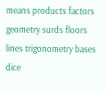means products factors geometry surds floors lines trigonometry bases dice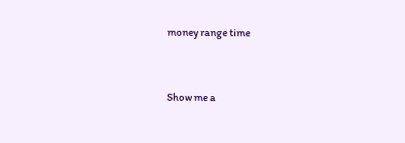money range time


Show me a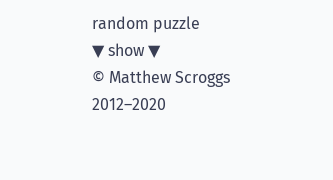random puzzle
▼ show ▼
© Matthew Scroggs 2012–2020